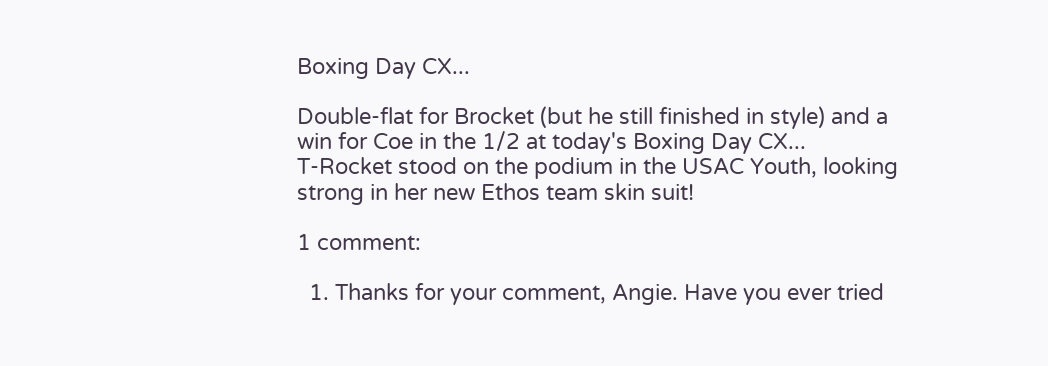Boxing Day CX...

Double-flat for Brocket (but he still finished in style) and a win for Coe in the 1/2 at today's Boxing Day CX...
T-Rocket stood on the podium in the USAC Youth, looking strong in her new Ethos team skin suit!

1 comment:

  1. Thanks for your comment, Angie. Have you ever tried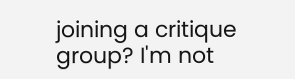joining a critique group? I'm not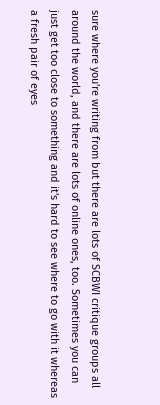sure where you're writing from but there are lots of SCBWI critique groups all around the world, and there are lots of online ones, too. Sometimes you can just get too close to something and it's hard to see where to go with it whereas a fresh pair of eyes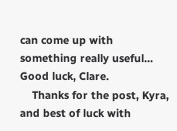can come up with something really useful... Good luck, Clare.
    Thanks for the post, Kyra, and best of luck with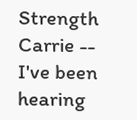Strength Carrie -- I've been hearing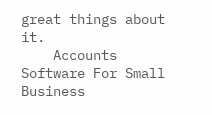great things about it.
    Accounts Software For Small Business